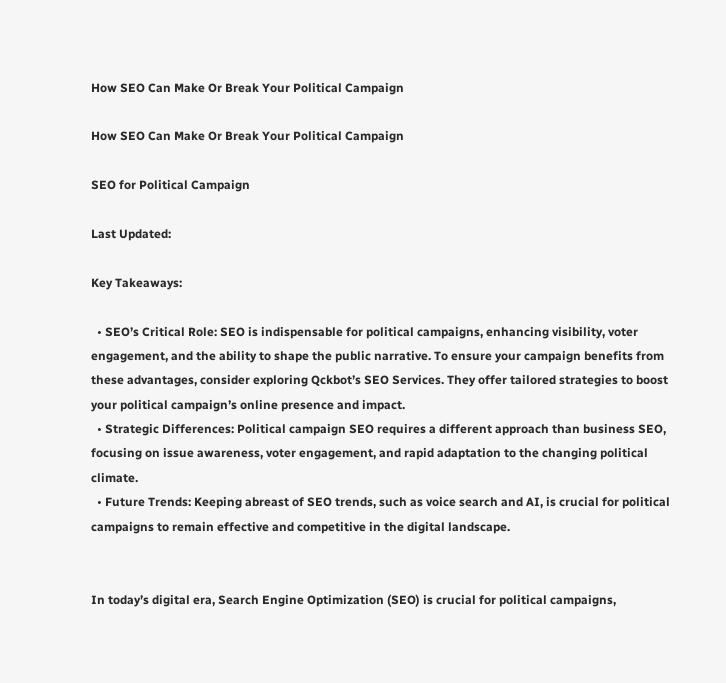How SEO Can Make Or Break Your Political Campaign

How SEO Can Make Or Break Your Political Campaign

SEO for Political Campaign

Last Updated:

Key Takeaways:

  • SEO’s Critical Role: SEO is indispensable for political campaigns, enhancing visibility, voter engagement, and the ability to shape the public narrative. To ensure your campaign benefits from these advantages, consider exploring Qckbot’s SEO Services. They offer tailored strategies to boost your political campaign’s online presence and impact.
  • Strategic Differences: Political campaign SEO requires a different approach than business SEO, focusing on issue awareness, voter engagement, and rapid adaptation to the changing political climate.
  • Future Trends: Keeping abreast of SEO trends, such as voice search and AI, is crucial for political campaigns to remain effective and competitive in the digital landscape.


In today’s digital era, Search Engine Optimization (SEO) is crucial for political campaigns,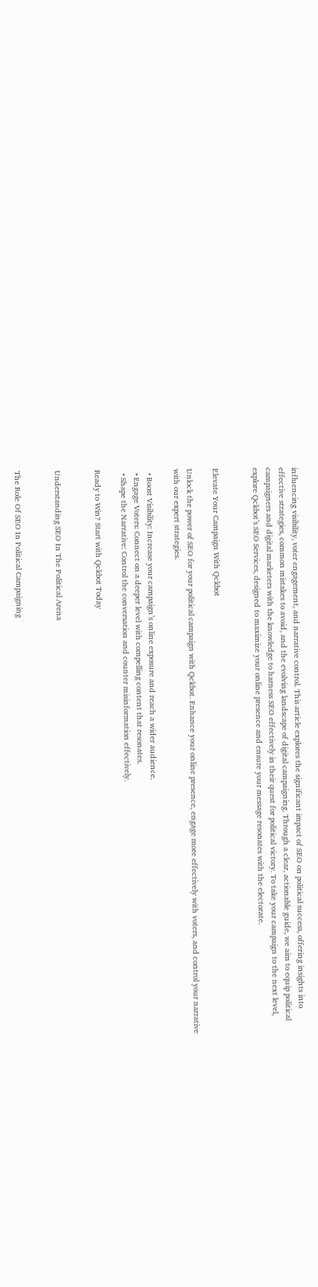influencing visibility, voter engagement, and narrative control. This article explores the significant impact of SEO on political success, offering insights into effective strategies, common mistakes to avoid, and the evolving landscape of digital campaigning. Through a clear, actionable guide, we aim to equip political campaigners and digital marketers with the knowledge to harness SEO effectively in their quest for political victory. To take your campaign to the next level, explore Qckbot’s SEO Services, designed to maximize your online presence and ensure your message resonates with the electorate.


Elevate Your Campaign With Qckbot

Unlock the power of SEO for your political campaign with Qckbot. Enhance your online presence, engage more effectively with voters, and control your narrative with our expert strategies.

  • Boost Visibility: Increase your campaign’s online exposure and reach a wider audience.
  • Engage Voters: Connect on a deeper level with compelling content that resonates.
  • Shape the Narrative: Control the conversation and counter misinformation effectively.

Ready to Win? Start with Qckbot Today


Understanding SEO In The Political Arena


The Role Of SEO In Political Campaigning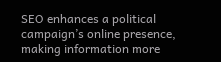SEO enhances a political campaign’s online presence, making information more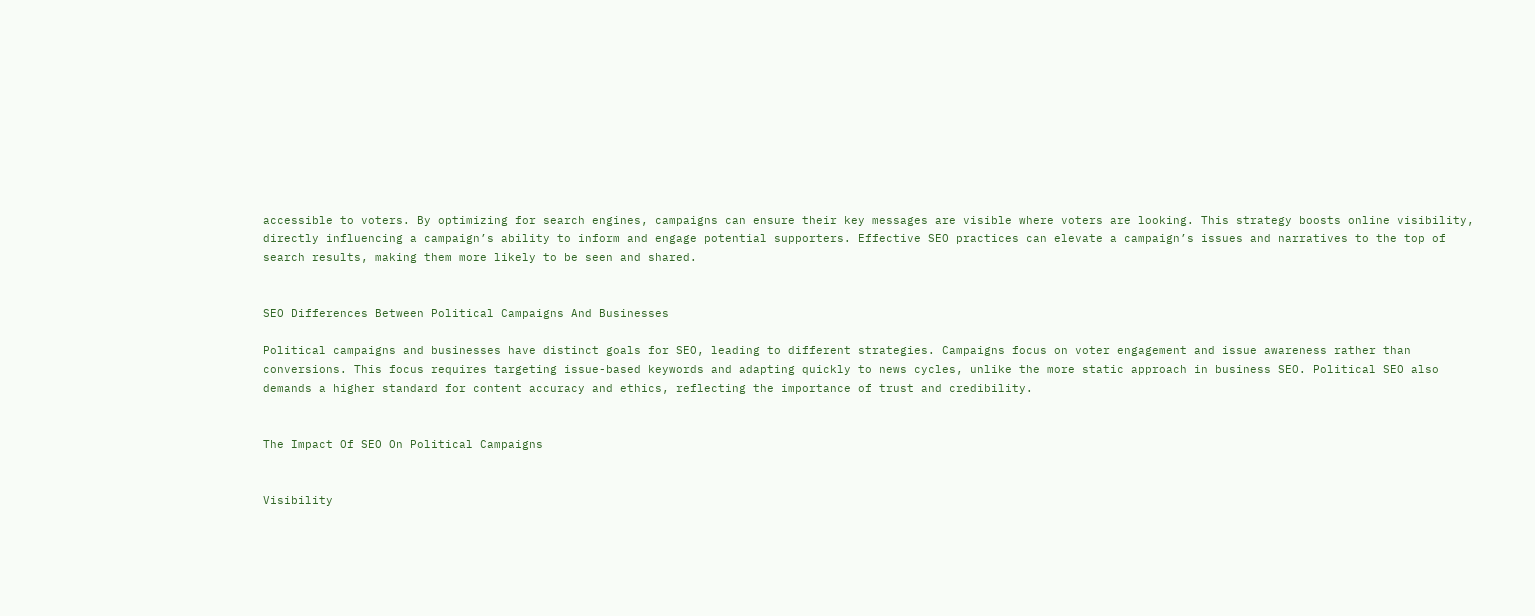accessible to voters. By optimizing for search engines, campaigns can ensure their key messages are visible where voters are looking. This strategy boosts online visibility, directly influencing a campaign’s ability to inform and engage potential supporters. Effective SEO practices can elevate a campaign’s issues and narratives to the top of search results, making them more likely to be seen and shared.


SEO Differences Between Political Campaigns And Businesses

Political campaigns and businesses have distinct goals for SEO, leading to different strategies. Campaigns focus on voter engagement and issue awareness rather than conversions. This focus requires targeting issue-based keywords and adapting quickly to news cycles, unlike the more static approach in business SEO. Political SEO also demands a higher standard for content accuracy and ethics, reflecting the importance of trust and credibility.


The Impact Of SEO On Political Campaigns


Visibility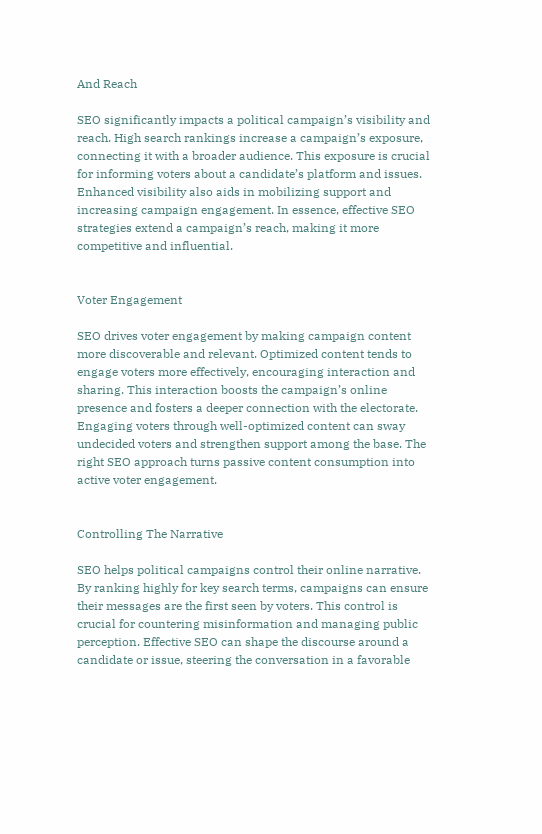And Reach

SEO significantly impacts a political campaign’s visibility and reach. High search rankings increase a campaign’s exposure, connecting it with a broader audience. This exposure is crucial for informing voters about a candidate’s platform and issues. Enhanced visibility also aids in mobilizing support and increasing campaign engagement. In essence, effective SEO strategies extend a campaign’s reach, making it more competitive and influential.


Voter Engagement

SEO drives voter engagement by making campaign content more discoverable and relevant. Optimized content tends to engage voters more effectively, encouraging interaction and sharing. This interaction boosts the campaign’s online presence and fosters a deeper connection with the electorate. Engaging voters through well-optimized content can sway undecided voters and strengthen support among the base. The right SEO approach turns passive content consumption into active voter engagement.


Controlling The Narrative

SEO helps political campaigns control their online narrative. By ranking highly for key search terms, campaigns can ensure their messages are the first seen by voters. This control is crucial for countering misinformation and managing public perception. Effective SEO can shape the discourse around a candidate or issue, steering the conversation in a favorable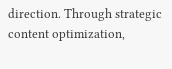direction. Through strategic content optimization,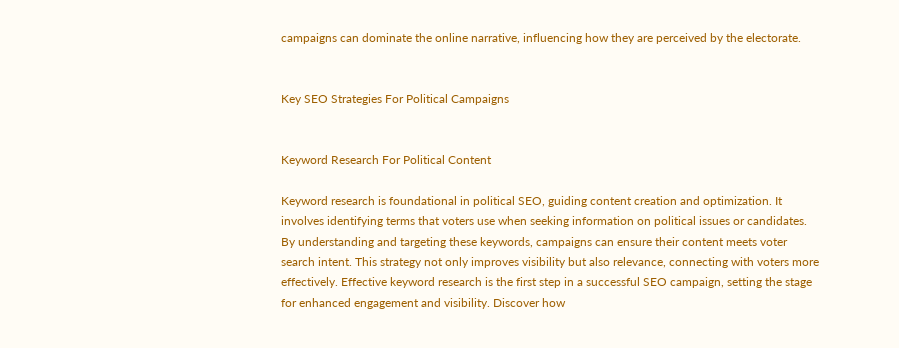campaigns can dominate the online narrative, influencing how they are perceived by the electorate.


Key SEO Strategies For Political Campaigns


Keyword Research For Political Content

Keyword research is foundational in political SEO, guiding content creation and optimization. It involves identifying terms that voters use when seeking information on political issues or candidates. By understanding and targeting these keywords, campaigns can ensure their content meets voter search intent. This strategy not only improves visibility but also relevance, connecting with voters more effectively. Effective keyword research is the first step in a successful SEO campaign, setting the stage for enhanced engagement and visibility. Discover how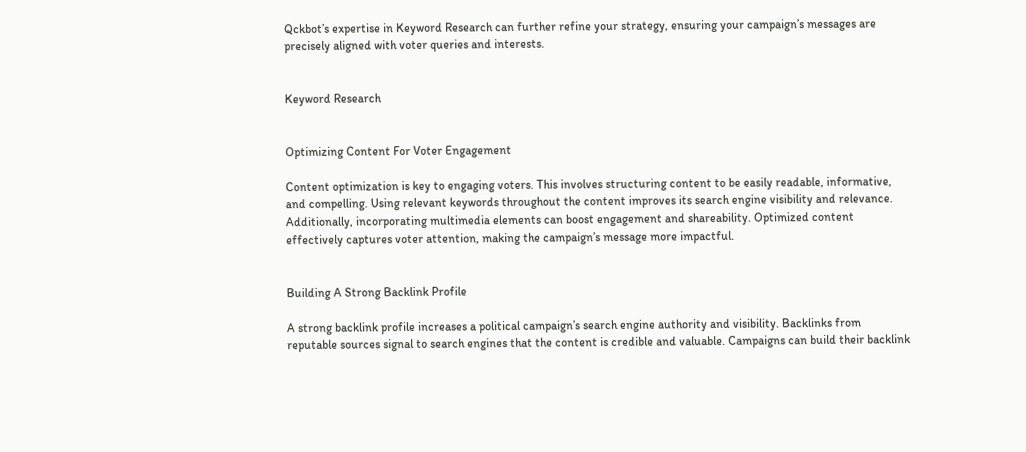Qckbot’s expertise in Keyword Research can further refine your strategy, ensuring your campaign’s messages are precisely aligned with voter queries and interests.


Keyword Research


Optimizing Content For Voter Engagement

Content optimization is key to engaging voters. This involves structuring content to be easily readable, informative, and compelling. Using relevant keywords throughout the content improves its search engine visibility and relevance. Additionally, incorporating multimedia elements can boost engagement and shareability. Optimized content effectively captures voter attention, making the campaign’s message more impactful.


Building A Strong Backlink Profile

A strong backlink profile increases a political campaign’s search engine authority and visibility. Backlinks from reputable sources signal to search engines that the content is credible and valuable. Campaigns can build their backlink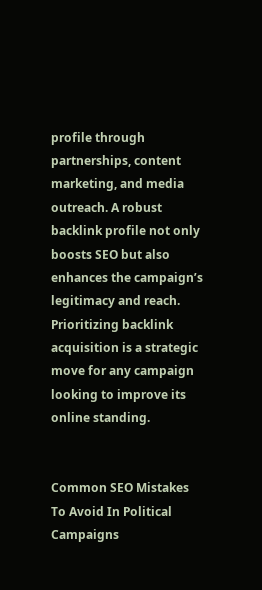profile through partnerships, content marketing, and media outreach. A robust backlink profile not only boosts SEO but also enhances the campaign’s legitimacy and reach. Prioritizing backlink acquisition is a strategic move for any campaign looking to improve its online standing.


Common SEO Mistakes To Avoid In Political Campaigns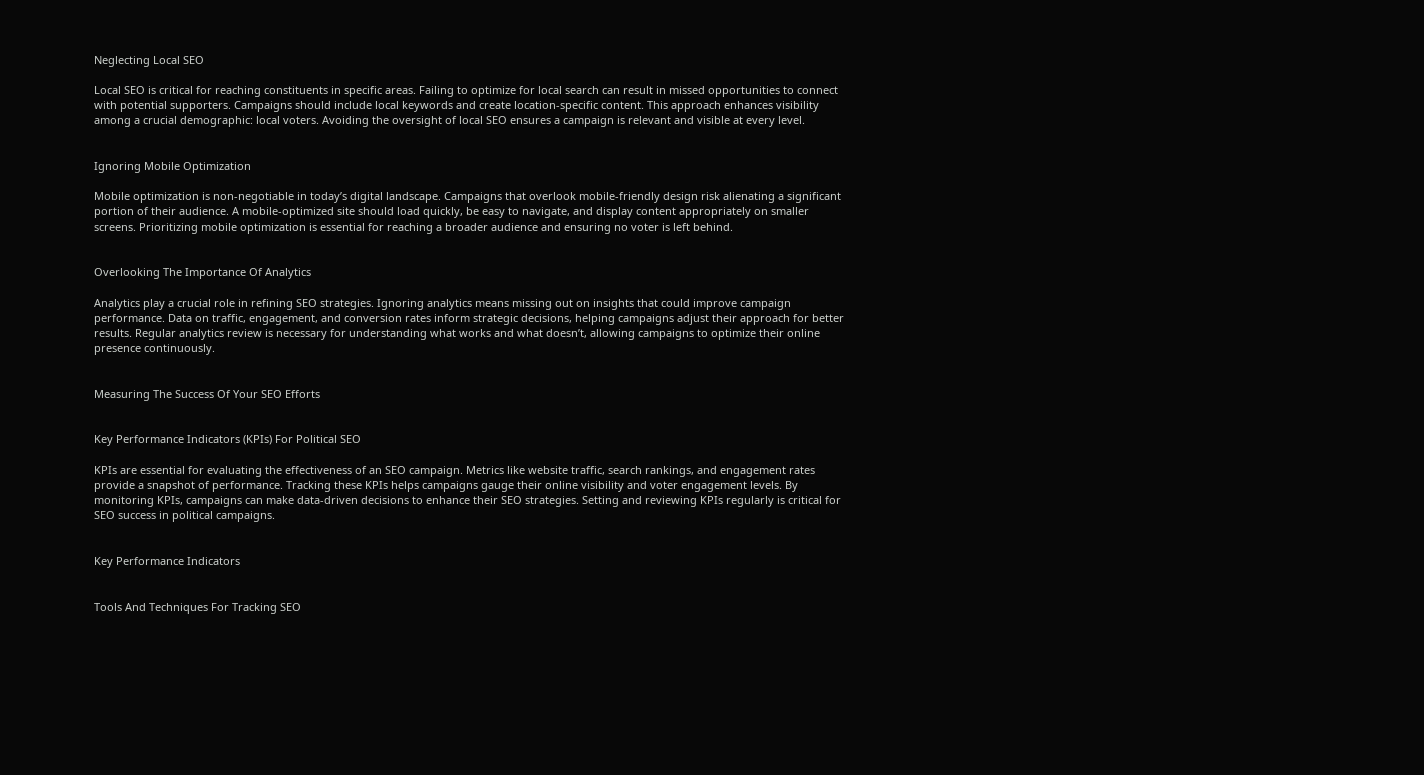Neglecting Local SEO

Local SEO is critical for reaching constituents in specific areas. Failing to optimize for local search can result in missed opportunities to connect with potential supporters. Campaigns should include local keywords and create location-specific content. This approach enhances visibility among a crucial demographic: local voters. Avoiding the oversight of local SEO ensures a campaign is relevant and visible at every level.


Ignoring Mobile Optimization

Mobile optimization is non-negotiable in today’s digital landscape. Campaigns that overlook mobile-friendly design risk alienating a significant portion of their audience. A mobile-optimized site should load quickly, be easy to navigate, and display content appropriately on smaller screens. Prioritizing mobile optimization is essential for reaching a broader audience and ensuring no voter is left behind.


Overlooking The Importance Of Analytics

Analytics play a crucial role in refining SEO strategies. Ignoring analytics means missing out on insights that could improve campaign performance. Data on traffic, engagement, and conversion rates inform strategic decisions, helping campaigns adjust their approach for better results. Regular analytics review is necessary for understanding what works and what doesn’t, allowing campaigns to optimize their online presence continuously.


Measuring The Success Of Your SEO Efforts


Key Performance Indicators (KPIs) For Political SEO

KPIs are essential for evaluating the effectiveness of an SEO campaign. Metrics like website traffic, search rankings, and engagement rates provide a snapshot of performance. Tracking these KPIs helps campaigns gauge their online visibility and voter engagement levels. By monitoring KPIs, campaigns can make data-driven decisions to enhance their SEO strategies. Setting and reviewing KPIs regularly is critical for SEO success in political campaigns.


Key Performance Indicators


Tools And Techniques For Tracking SEO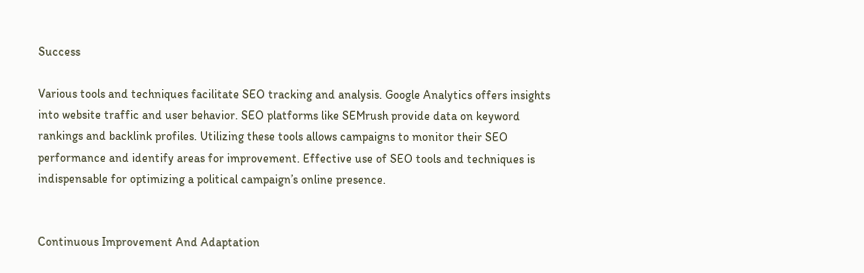Success

Various tools and techniques facilitate SEO tracking and analysis. Google Analytics offers insights into website traffic and user behavior. SEO platforms like SEMrush provide data on keyword rankings and backlink profiles. Utilizing these tools allows campaigns to monitor their SEO performance and identify areas for improvement. Effective use of SEO tools and techniques is indispensable for optimizing a political campaign’s online presence.


Continuous Improvement And Adaptation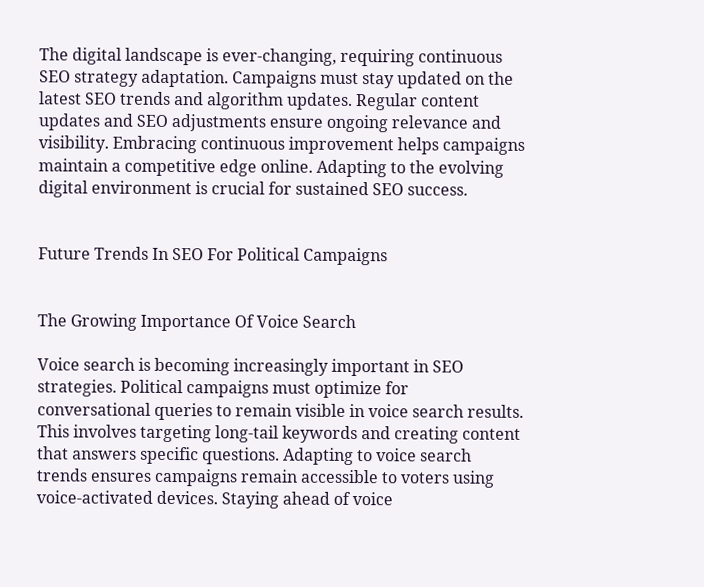The digital landscape is ever-changing, requiring continuous SEO strategy adaptation. Campaigns must stay updated on the latest SEO trends and algorithm updates. Regular content updates and SEO adjustments ensure ongoing relevance and visibility. Embracing continuous improvement helps campaigns maintain a competitive edge online. Adapting to the evolving digital environment is crucial for sustained SEO success.


Future Trends In SEO For Political Campaigns


The Growing Importance Of Voice Search

Voice search is becoming increasingly important in SEO strategies. Political campaigns must optimize for conversational queries to remain visible in voice search results. This involves targeting long-tail keywords and creating content that answers specific questions. Adapting to voice search trends ensures campaigns remain accessible to voters using voice-activated devices. Staying ahead of voice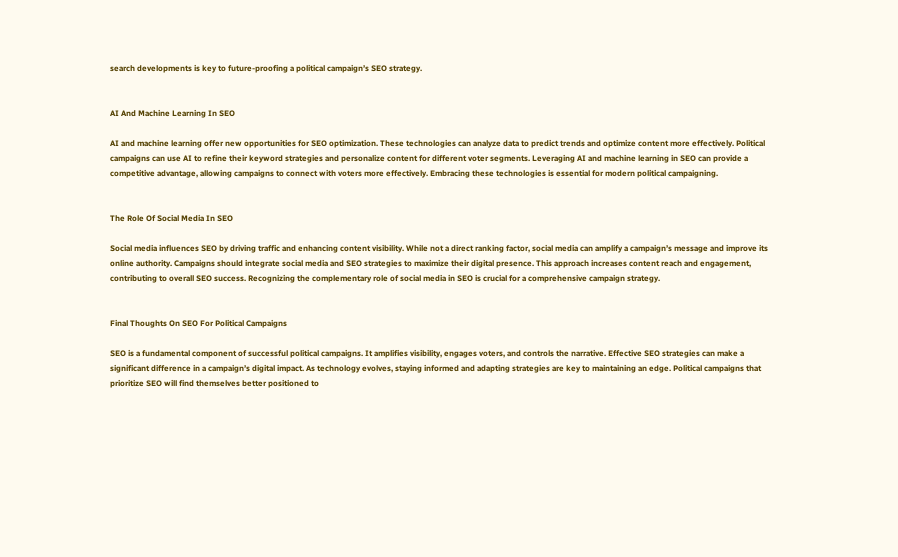search developments is key to future-proofing a political campaign’s SEO strategy.


AI And Machine Learning In SEO

AI and machine learning offer new opportunities for SEO optimization. These technologies can analyze data to predict trends and optimize content more effectively. Political campaigns can use AI to refine their keyword strategies and personalize content for different voter segments. Leveraging AI and machine learning in SEO can provide a competitive advantage, allowing campaigns to connect with voters more effectively. Embracing these technologies is essential for modern political campaigning.


The Role Of Social Media In SEO

Social media influences SEO by driving traffic and enhancing content visibility. While not a direct ranking factor, social media can amplify a campaign’s message and improve its online authority. Campaigns should integrate social media and SEO strategies to maximize their digital presence. This approach increases content reach and engagement, contributing to overall SEO success. Recognizing the complementary role of social media in SEO is crucial for a comprehensive campaign strategy.


Final Thoughts On SEO For Political Campaigns

SEO is a fundamental component of successful political campaigns. It amplifies visibility, engages voters, and controls the narrative. Effective SEO strategies can make a significant difference in a campaign’s digital impact. As technology evolves, staying informed and adapting strategies are key to maintaining an edge. Political campaigns that prioritize SEO will find themselves better positioned to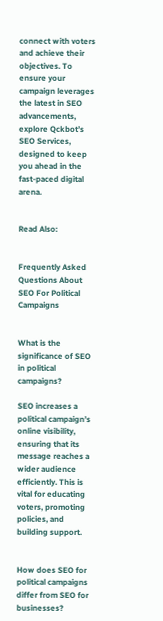connect with voters and achieve their objectives. To ensure your campaign leverages the latest in SEO advancements, explore Qckbot’s SEO Services, designed to keep you ahead in the fast-paced digital arena.


Read Also:


Frequently Asked Questions About SEO For Political Campaigns


What is the significance of SEO in political campaigns?

SEO increases a political campaign’s online visibility, ensuring that its message reaches a wider audience efficiently. This is vital for educating voters, promoting policies, and building support.


How does SEO for political campaigns differ from SEO for businesses?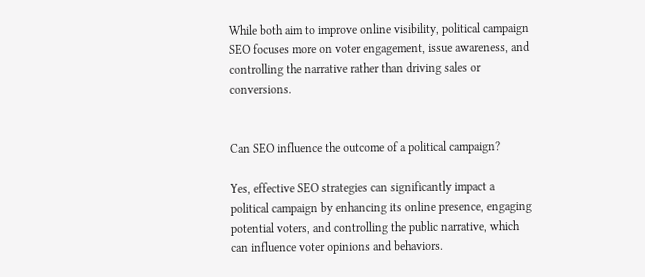While both aim to improve online visibility, political campaign SEO focuses more on voter engagement, issue awareness, and controlling the narrative rather than driving sales or conversions.


Can SEO influence the outcome of a political campaign?

Yes, effective SEO strategies can significantly impact a political campaign by enhancing its online presence, engaging potential voters, and controlling the public narrative, which can influence voter opinions and behaviors.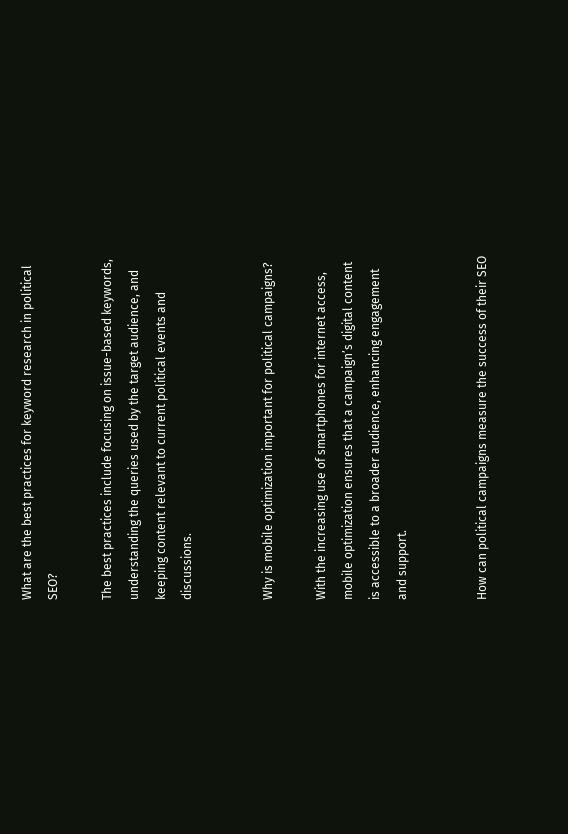What are the best practices for keyword research in political SEO?

The best practices include focusing on issue-based keywords, understanding the queries used by the target audience, and keeping content relevant to current political events and discussions.


Why is mobile optimization important for political campaigns?

With the increasing use of smartphones for internet access, mobile optimization ensures that a campaign’s digital content is accessible to a broader audience, enhancing engagement and support.


How can political campaigns measure the success of their SEO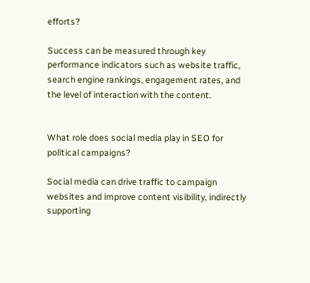efforts?

Success can be measured through key performance indicators such as website traffic, search engine rankings, engagement rates, and the level of interaction with the content.


What role does social media play in SEO for political campaigns?

Social media can drive traffic to campaign websites and improve content visibility, indirectly supporting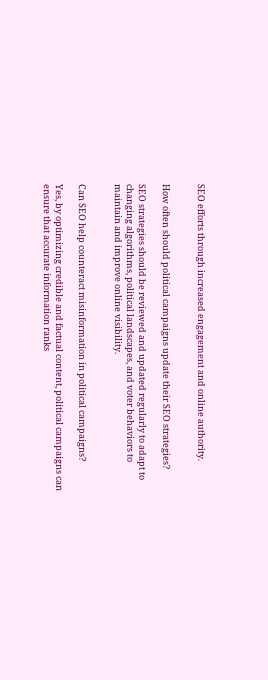SEO efforts through increased engagement and online authority.


How often should political campaigns update their SEO strategies?

SEO strategies should be reviewed and updated regularly to adapt to changing algorithms, political landscapes, and voter behaviors to maintain and improve online visibility.


Can SEO help counteract misinformation in political campaigns?

Yes, by optimizing credible and factual content, political campaigns can ensure that accurate information ranks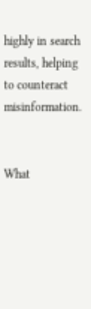highly in search results, helping to counteract misinformation.


What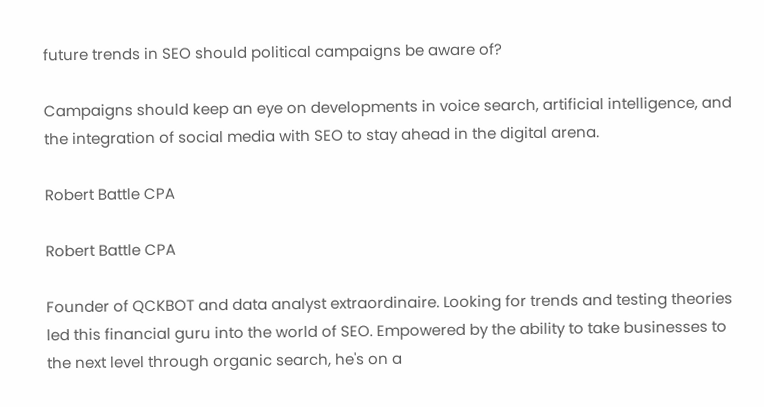future trends in SEO should political campaigns be aware of?

Campaigns should keep an eye on developments in voice search, artificial intelligence, and the integration of social media with SEO to stay ahead in the digital arena.

Robert Battle CPA

Robert Battle CPA

Founder of QCKBOT and data analyst extraordinaire. Looking for trends and testing theories led this financial guru into the world of SEO. Empowered by the ability to take businesses to the next level through organic search, he's on a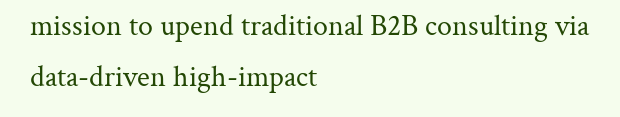mission to upend traditional B2B consulting via data-driven high-impact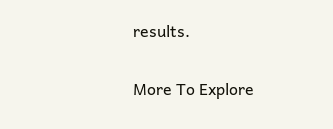results.

More To Explore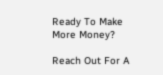Ready To Make More Money?

Reach Out For A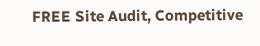FREE Site Audit, Competitive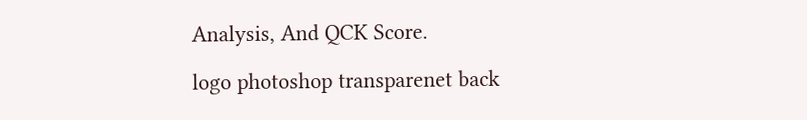Analysis, And QCK Score.

logo photoshop transparenet back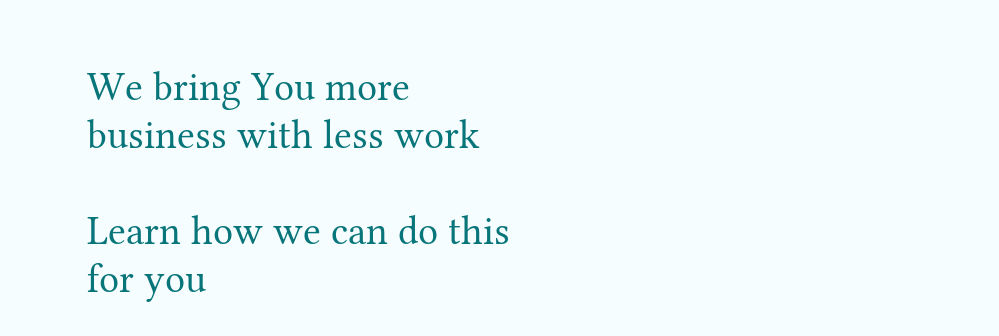We bring You more business with less work

Learn how we can do this for you